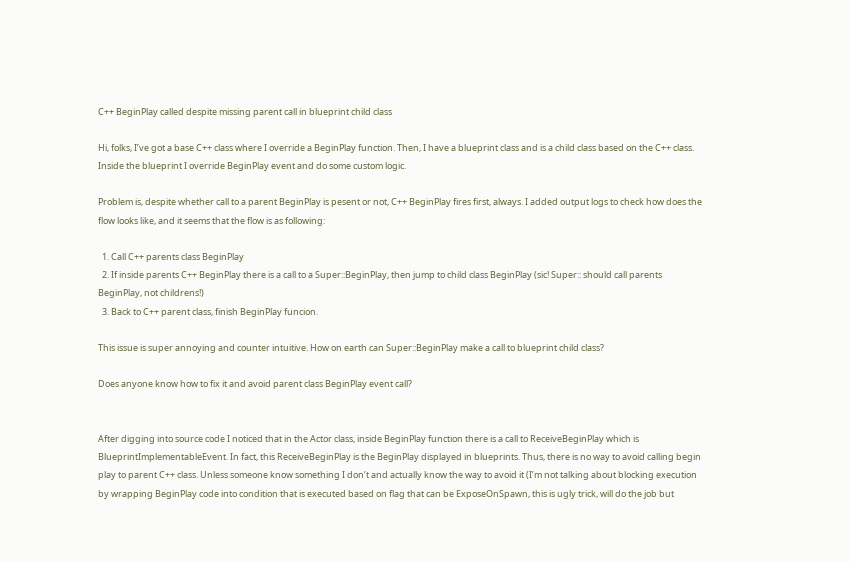C++ BeginPlay called despite missing parent call in blueprint child class

Hi, folks, I’ve got a base C++ class where I override a BeginPlay function. Then, I have a blueprint class and is a child class based on the C++ class. Inside the blueprint I override BeginPlay event and do some custom logic.

Problem is, despite whether call to a parent BeginPlay is pesent or not, C++ BeginPlay fires first, always. I added output logs to check how does the flow looks like, and it seems that the flow is as following:

  1. Call C++ parents class BeginPlay
  2. If inside parents C++ BeginPlay there is a call to a Super::BeginPlay, then jump to child class BeginPlay (sic! Super:: should call parents BeginPlay, not childrens!)
  3. Back to C++ parent class, finish BeginPlay funcion.

This issue is super annoying and counter intuitive. How on earth can Super::BeginPlay make a call to blueprint child class?

Does anyone know how to fix it and avoid parent class BeginPlay event call?


After digging into source code I noticed that in the Actor class, inside BeginPlay function there is a call to ReceiveBeginPlay which is BlueprintImplementableEvent. In fact, this ReceiveBeginPlay is the BeginPlay displayed in blueprints. Thus, there is no way to avoid calling begin play to parent C++ class. Unless someone know something I don’t and actually know the way to avoid it (I’m not talking about blocking execution by wrapping BeginPlay code into condition that is executed based on flag that can be ExposeOnSpawn, this is ugly trick, will do the job but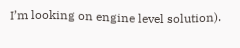I’m looking on engine level solution).